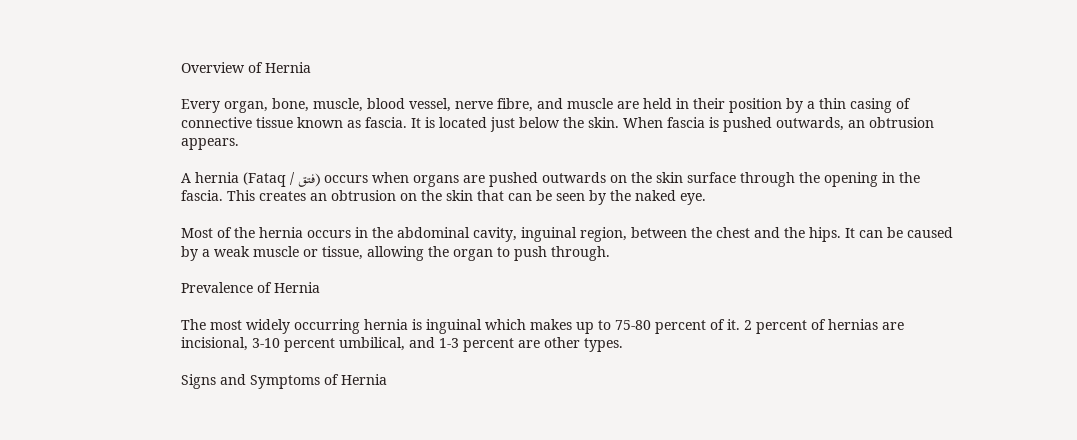Overview of Hernia

Every organ, bone, muscle, blood vessel, nerve fibre, and muscle are held in their position by a thin casing of connective tissue known as fascia. It is located just below the skin. When fascia is pushed outwards, an obtrusion appears.

A hernia (Fataq / فتق) occurs when organs are pushed outwards on the skin surface through the opening in the fascia. This creates an obtrusion on the skin that can be seen by the naked eye.

Most of the hernia occurs in the abdominal cavity, inguinal region, between the chest and the hips. It can be caused by a weak muscle or tissue, allowing the organ to push through.

Prevalence of Hernia

The most widely occurring hernia is inguinal which makes up to 75-80 percent of it. 2 percent of hernias are incisional, 3-10 percent umbilical, and 1-3 percent are other types.

Signs and Symptoms of Hernia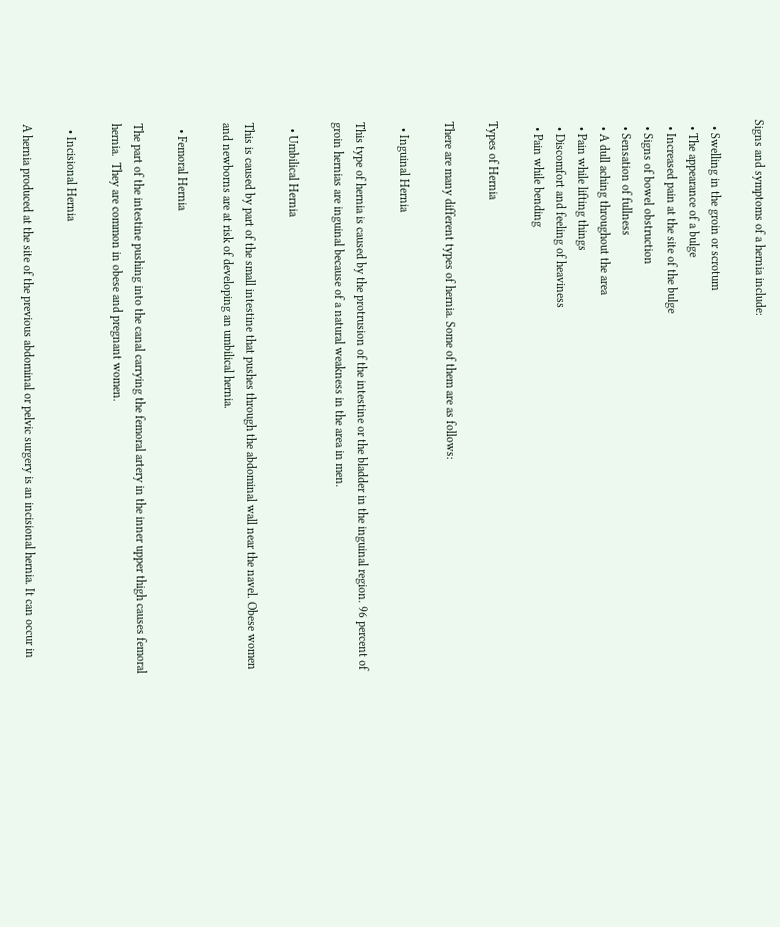Signs and symptoms of a hernia include:

  • Swelling in the groin or scrotum
  • The appearance of a bulge
  • Increased pain at the site of the bulge
  • Signs of bowel obstruction
  • Sensation of fullness
  • A dull aching throughout the area
  • Pain while lifting things
  • Discomfort and feeling of heaviness
  • Pain while bending

Types of Hernia

There are many different types of hernia. Some of them are as follows:

  • Inguinal Hernia

This type of hernia is caused by the protrusion of the intestine or the bladder in the inguinal region. 96 percent of groin hernias are inguinal because of a natural weakness in the area in men.

  • Umbilical Hernia

This is caused by part of the small intestine that pushes through the abdominal wall near the navel. Obese women and newborns are at risk of developing an umbilical hernia.

  • Femoral Hernia

The part of the intestine pushing into the canal carrying the femoral artery in the inner upper thigh causes femoral hernia.  They are common in obese and pregnant women.

  • Incisional Hernia

A hernia produced at the site of the previous abdominal or pelvic surgery is an incisional hernia. It can occur in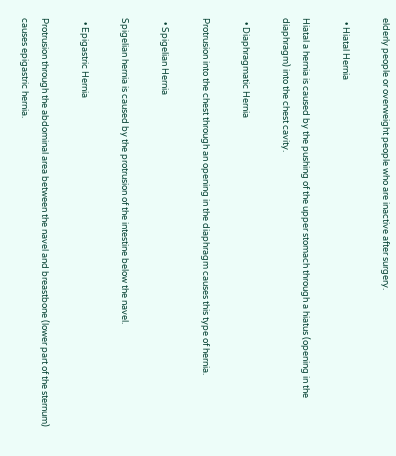elderly people or overweight people who are inactive after surgery.

  • Hiatal Hernia

Hiatal a hernia is caused by the pushing of the upper stomach through a hiatus (opening in the diaphragm) into the chest cavity.

  • Diaphragmatic Hernia

Protrusion into the chest through an opening in the diaphragm causes this type of hernia.

  • Spigelian Hernia

Spigelian hernia is caused by the protrusion of the intestine below the navel.

  • Epigastric Hernia

Protrusion through the abdominal area between the navel and breastbone (lower part of the sternum) causes epigastric hernia.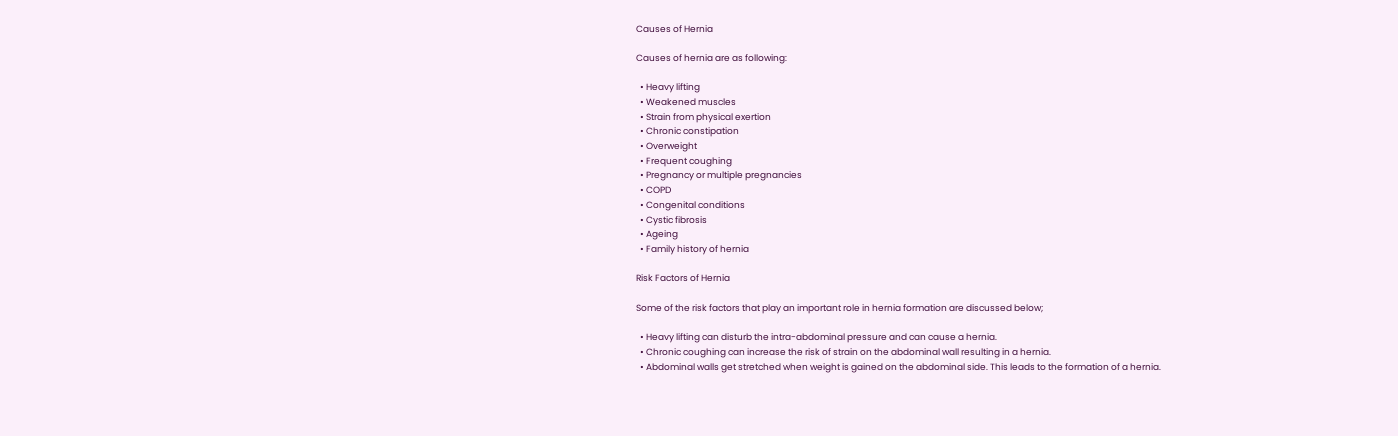Causes of Hernia

Causes of hernia are as following:

  • Heavy lifting
  • Weakened muscles
  • Strain from physical exertion
  • Chronic constipation
  • Overweight
  • Frequent coughing
  • Pregnancy or multiple pregnancies
  • COPD
  • Congenital conditions
  • Cystic fibrosis
  • Ageing
  • Family history of hernia

Risk Factors of Hernia

Some of the risk factors that play an important role in hernia formation are discussed below;

  • Heavy lifting can disturb the intra-abdominal pressure and can cause a hernia.
  • Chronic coughing can increase the risk of strain on the abdominal wall resulting in a hernia.
  • Abdominal walls get stretched when weight is gained on the abdominal side. This leads to the formation of a hernia.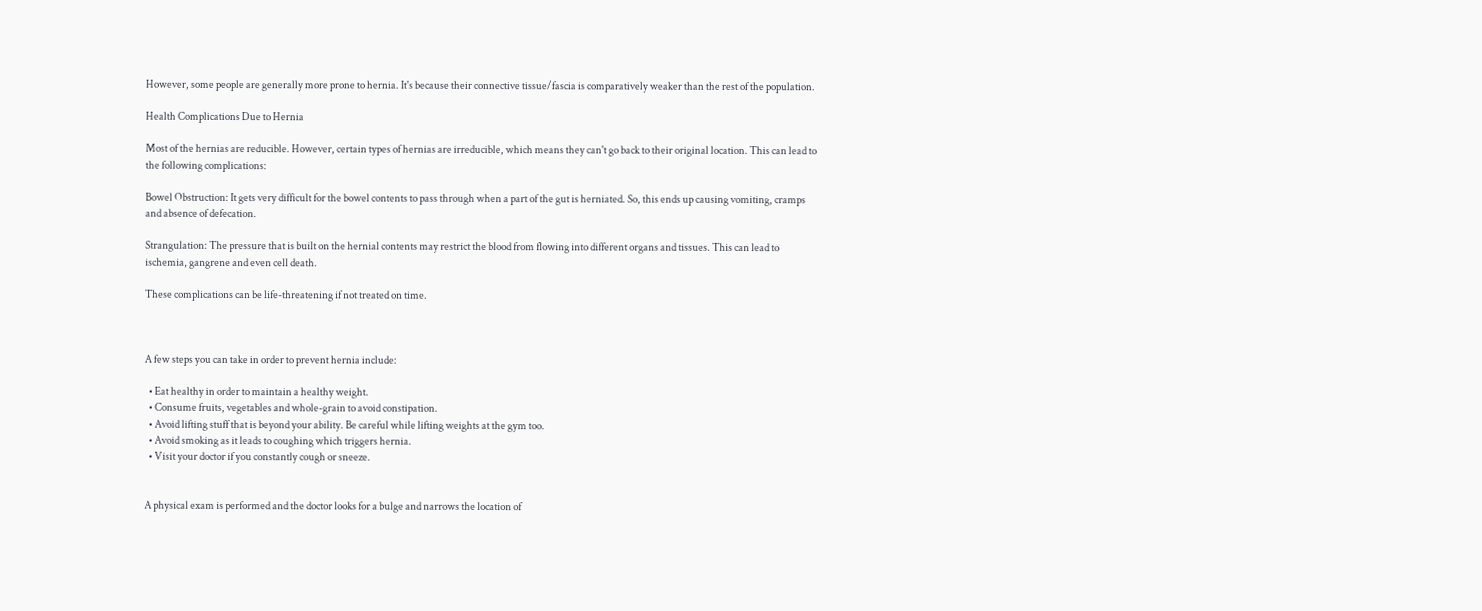However, some people are generally more prone to hernia. It's because their connective tissue/fascia is comparatively weaker than the rest of the population.

Health Complications Due to Hernia

Most of the hernias are reducible. However, certain types of hernias are irreducible, which means they can't go back to their original location. This can lead to the following complications:

Bowel Obstruction: It gets very difficult for the bowel contents to pass through when a part of the gut is herniated. So, this ends up causing vomiting, cramps and absence of defecation.

Strangulation: The pressure that is built on the hernial contents may restrict the blood from flowing into different organs and tissues. This can lead to ischemia, gangrene and even cell death.

These complications can be life-threatening if not treated on time.



A few steps you can take in order to prevent hernia include:

  • Eat healthy in order to maintain a healthy weight.
  • Consume fruits, vegetables and whole-grain to avoid constipation.
  • Avoid lifting stuff that is beyond your ability. Be careful while lifting weights at the gym too.
  • Avoid smoking as it leads to coughing which triggers hernia.
  • Visit your doctor if you constantly cough or sneeze.


A physical exam is performed and the doctor looks for a bulge and narrows the location of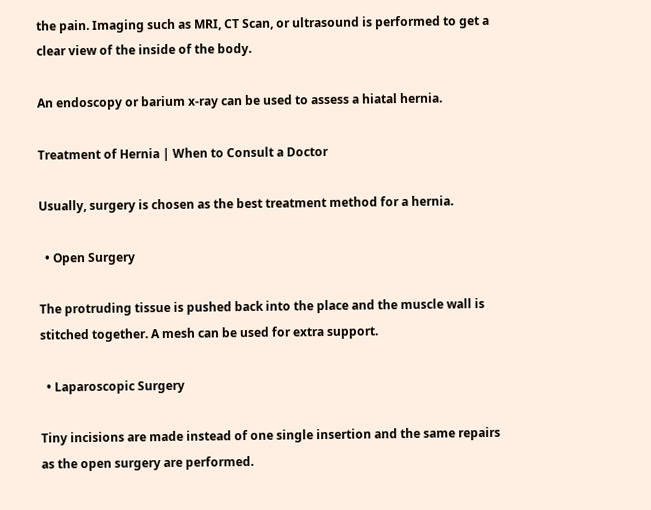the pain. Imaging such as MRI, CT Scan, or ultrasound is performed to get a clear view of the inside of the body.

An endoscopy or barium x-ray can be used to assess a hiatal hernia.

Treatment of Hernia | When to Consult a Doctor

Usually, surgery is chosen as the best treatment method for a hernia.

  • Open Surgery

The protruding tissue is pushed back into the place and the muscle wall is stitched together. A mesh can be used for extra support.

  • Laparoscopic Surgery

Tiny incisions are made instead of one single insertion and the same repairs as the open surgery are performed.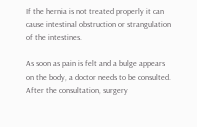If the hernia is not treated properly it can cause intestinal obstruction or strangulation of the intestines.

As soon as pain is felt and a bulge appears on the body, a doctor needs to be consulted. After the consultation, surgery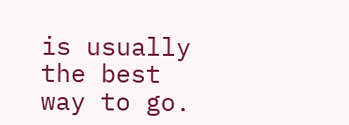is usually the best way to go.